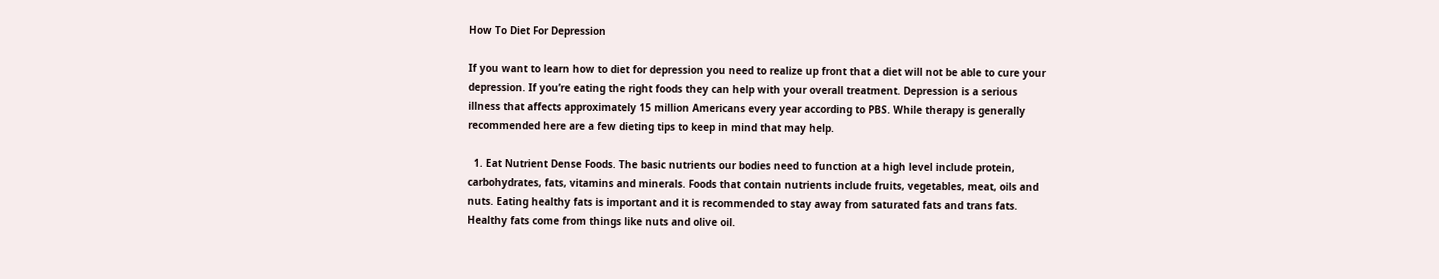How To Diet For Depression

If you want to learn how to diet for depression you need to realize up front that a diet will not be able to cure your depression. If you’re eating the right foods they can help with your overall treatment. Depression is a serious illness that affects approximately 15 million Americans every year according to PBS. While therapy is generally recommended here are a few dieting tips to keep in mind that may help.

  1. Eat Nutrient Dense Foods. The basic nutrients our bodies need to function at a high level include protein, carbohydrates, fats, vitamins and minerals. Foods that contain nutrients include fruits, vegetables, meat, oils and nuts. Eating healthy fats is important and it is recommended to stay away from saturated fats and trans fats. Healthy fats come from things like nuts and olive oil.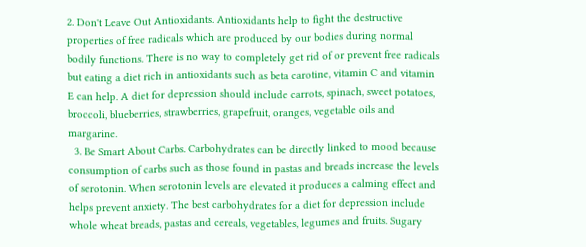2. Don't Leave Out Antioxidants. Antioxidants help to fight the destructive properties of free radicals which are produced by our bodies during normal bodily functions. There is no way to completely get rid of or prevent free radicals but eating a diet rich in antioxidants such as beta carotine, vitamin C and vitamin E can help. A diet for depression should include carrots, spinach, sweet potatoes, broccoli, blueberries, strawberries, grapefruit, oranges, vegetable oils and margarine.
  3. Be Smart About Carbs. Carbohydrates can be directly linked to mood because consumption of carbs such as those found in pastas and breads increase the levels of serotonin. When serotonin levels are elevated it produces a calming effect and helps prevent anxiety. The best carbohydrates for a diet for depression include whole wheat breads, pastas and cereals, vegetables, legumes and fruits. Sugary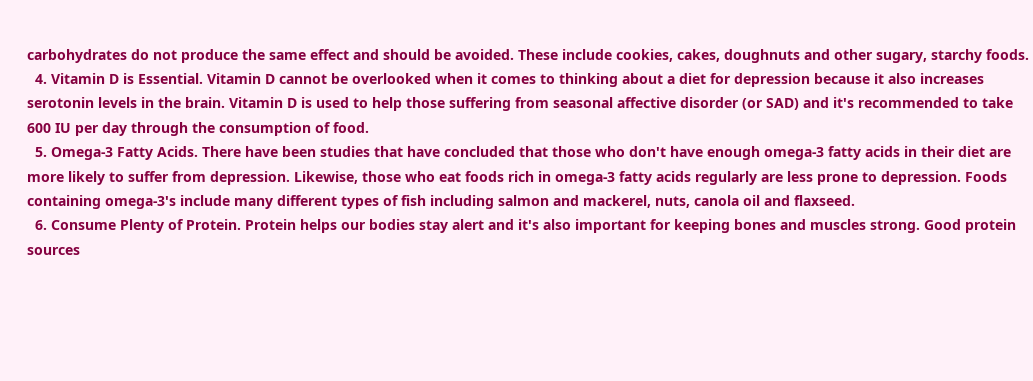carbohydrates do not produce the same effect and should be avoided. These include cookies, cakes, doughnuts and other sugary, starchy foods.
  4. Vitamin D is Essential. Vitamin D cannot be overlooked when it comes to thinking about a diet for depression because it also increases serotonin levels in the brain. Vitamin D is used to help those suffering from seasonal affective disorder (or SAD) and it's recommended to take 600 IU per day through the consumption of food.
  5. Omega-3 Fatty Acids. There have been studies that have concluded that those who don't have enough omega-3 fatty acids in their diet are more likely to suffer from depression. Likewise, those who eat foods rich in omega-3 fatty acids regularly are less prone to depression. Foods containing omega-3's include many different types of fish including salmon and mackerel, nuts, canola oil and flaxseed.
  6. Consume Plenty of Protein. Protein helps our bodies stay alert and it's also important for keeping bones and muscles strong. Good protein sources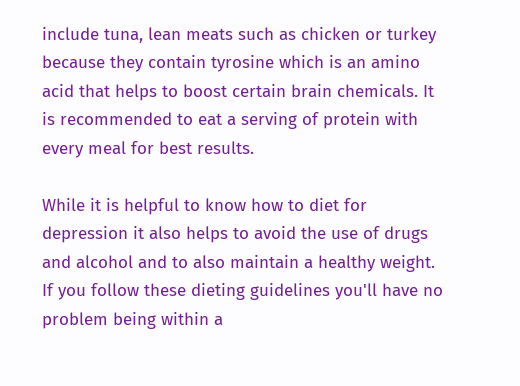include tuna, lean meats such as chicken or turkey because they contain tyrosine which is an amino acid that helps to boost certain brain chemicals. It is recommended to eat a serving of protein with every meal for best results.

While it is helpful to know how to diet for depression it also helps to avoid the use of drugs and alcohol and to also maintain a healthy weight. If you follow these dieting guidelines you'll have no problem being within a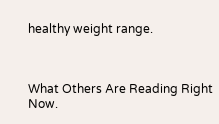healthy weight range.



What Others Are Reading Right Now.